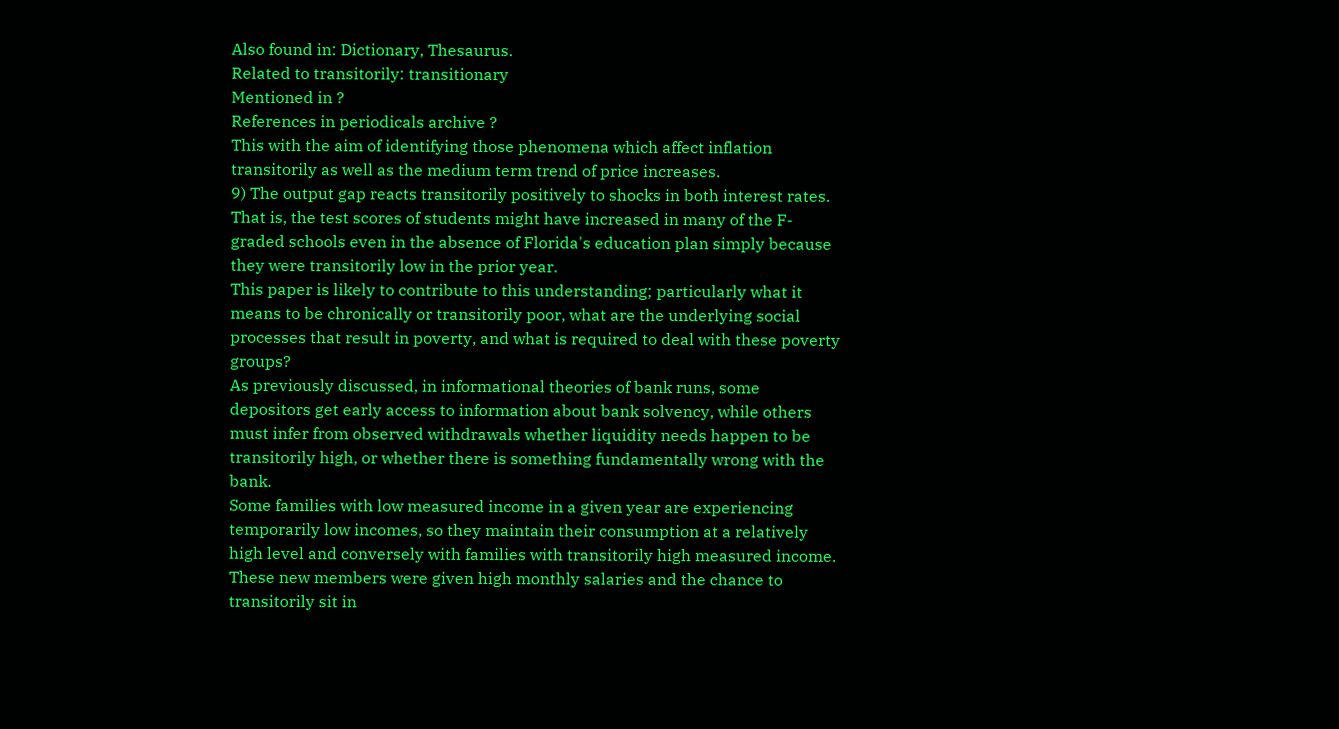Also found in: Dictionary, Thesaurus.
Related to transitorily: transitionary
Mentioned in ?
References in periodicals archive ?
This with the aim of identifying those phenomena which affect inflation transitorily as well as the medium term trend of price increases.
9) The output gap reacts transitorily positively to shocks in both interest rates.
That is, the test scores of students might have increased in many of the F-graded schools even in the absence of Florida's education plan simply because they were transitorily low in the prior year.
This paper is likely to contribute to this understanding; particularly what it means to be chronically or transitorily poor, what are the underlying social processes that result in poverty, and what is required to deal with these poverty groups?
As previously discussed, in informational theories of bank runs, some depositors get early access to information about bank solvency, while others must infer from observed withdrawals whether liquidity needs happen to be transitorily high, or whether there is something fundamentally wrong with the bank.
Some families with low measured income in a given year are experiencing temporarily low incomes, so they maintain their consumption at a relatively high level and conversely with families with transitorily high measured income.
These new members were given high monthly salaries and the chance to transitorily sit in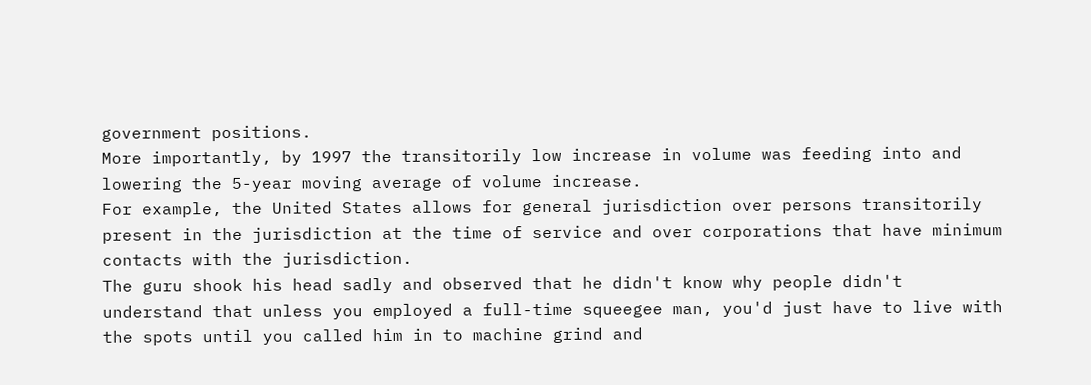government positions.
More importantly, by 1997 the transitorily low increase in volume was feeding into and lowering the 5-year moving average of volume increase.
For example, the United States allows for general jurisdiction over persons transitorily present in the jurisdiction at the time of service and over corporations that have minimum contacts with the jurisdiction.
The guru shook his head sadly and observed that he didn't know why people didn't understand that unless you employed a full-time squeegee man, you'd just have to live with the spots until you called him in to machine grind and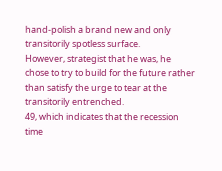hand-polish a brand new and only transitorily spotless surface.
However, strategist that he was, he chose to try to build for the future rather than satisfy the urge to tear at the transitorily entrenched.
49, which indicates that the recession time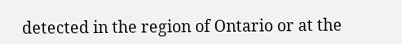detected in the region of Ontario or at the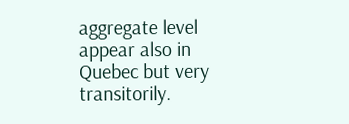aggregate level appear also in Quebec but very transitorily.